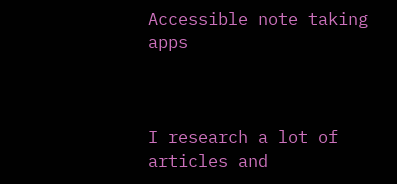Accessible note taking apps



I research a lot of articles and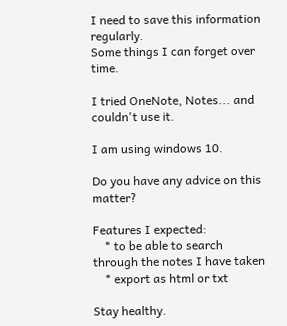I need to save this information regularly.
Some things I can forget over time.

I tried OneNote, Notes... and couldn't use it.

I am using windows 10.

Do you have any advice on this matter?

Features I expected:
    * to be able to search through the notes I have taken
    * export as html or txt

Stay healthy.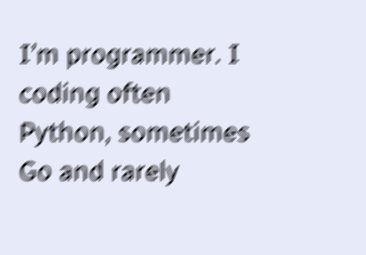I’m programmer. I coding often Python, sometimes Go and rarely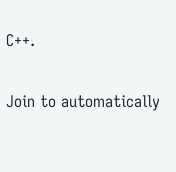C++.

Join to automatically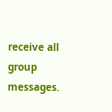receive all group messages.